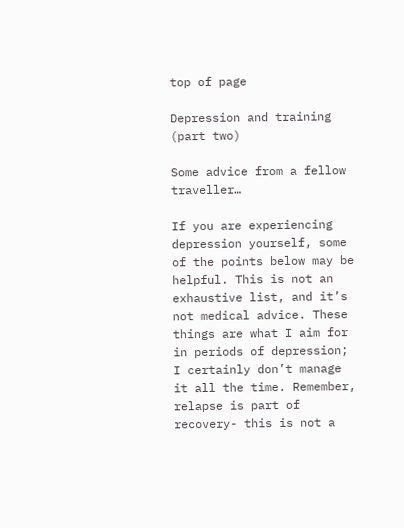top of page

Depression and training (part two)

Some advice from a fellow traveller…

If you are experiencing depression yourself, some of the points below may be helpful. This is not an exhaustive list, and it’s not medical advice. These things are what I aim for in periods of depression; I certainly don’t manage it all the time. Remember, relapse is part of recovery- this is not a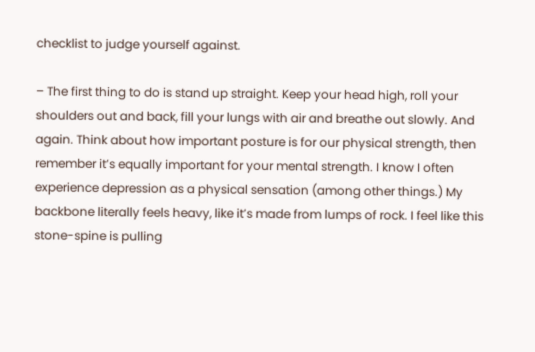checklist to judge yourself against.

– The first thing to do is stand up straight. Keep your head high, roll your shoulders out and back, fill your lungs with air and breathe out slowly. And again. Think about how important posture is for our physical strength, then remember it’s equally important for your mental strength. I know I often experience depression as a physical sensation (among other things.) My backbone literally feels heavy, like it’s made from lumps of rock. I feel like this stone-spine is pulling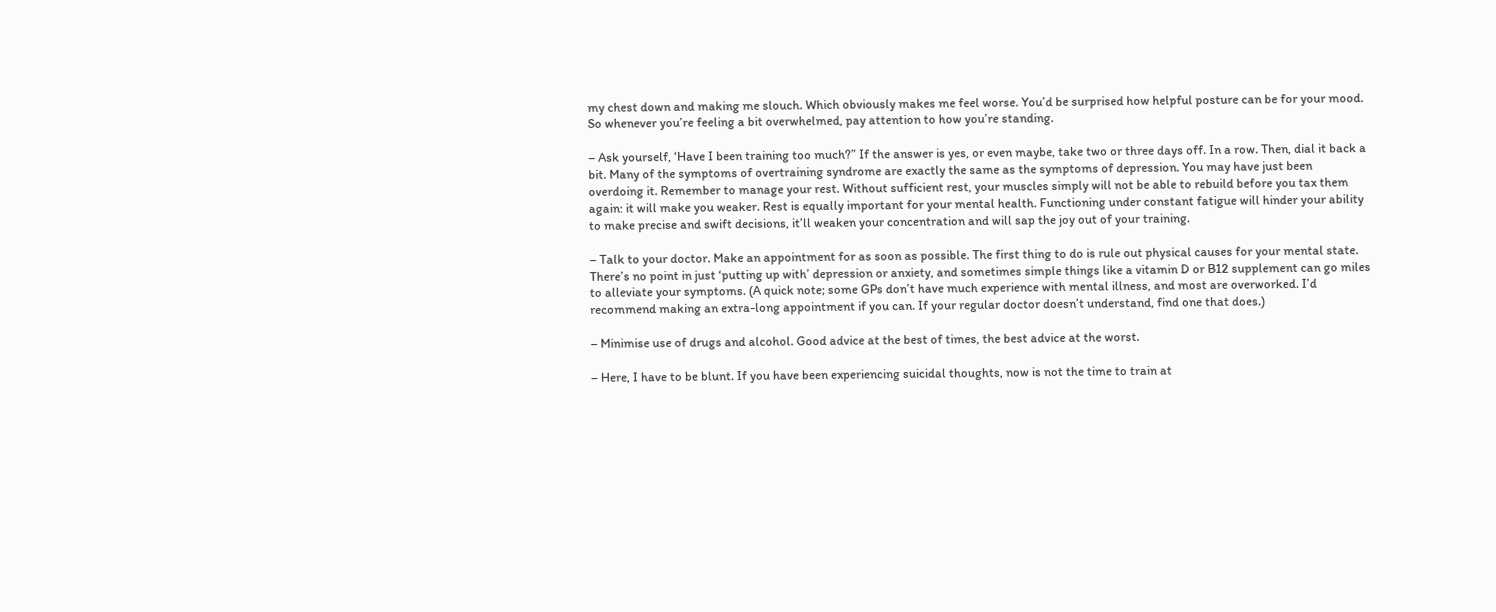my chest down and making me slouch. Which obviously makes me feel worse. You’d be surprised how helpful posture can be for your mood. So whenever you’re feeling a bit overwhelmed, pay attention to how you’re standing.

– Ask yourself, ‘Have I been training too much?” If the answer is yes, or even maybe, take two or three days off. In a row. Then, dial it back a bit. Many of the symptoms of overtraining syndrome are exactly the same as the symptoms of depression. You may have just been overdoing it. Remember to manage your rest. Without sufficient rest, your muscles simply will not be able to rebuild before you tax them again: it will make you weaker. Rest is equally important for your mental health. Functioning under constant fatigue will hinder your ability to make precise and swift decisions, it’ll weaken your concentration and will sap the joy out of your training.

– Talk to your doctor. Make an appointment for as soon as possible. The first thing to do is rule out physical causes for your mental state. There’s no point in just ‘putting up with’ depression or anxiety, and sometimes simple things like a vitamin D or B12 supplement can go miles to alleviate your symptoms. (A quick note; some GPs don’t have much experience with mental illness, and most are overworked. I’d recommend making an extra-long appointment if you can. If your regular doctor doesn’t understand, find one that does.)

– Minimise use of drugs and alcohol. Good advice at the best of times, the best advice at the worst.

– Here, I have to be blunt. If you have been experiencing suicidal thoughts, now is not the time to train at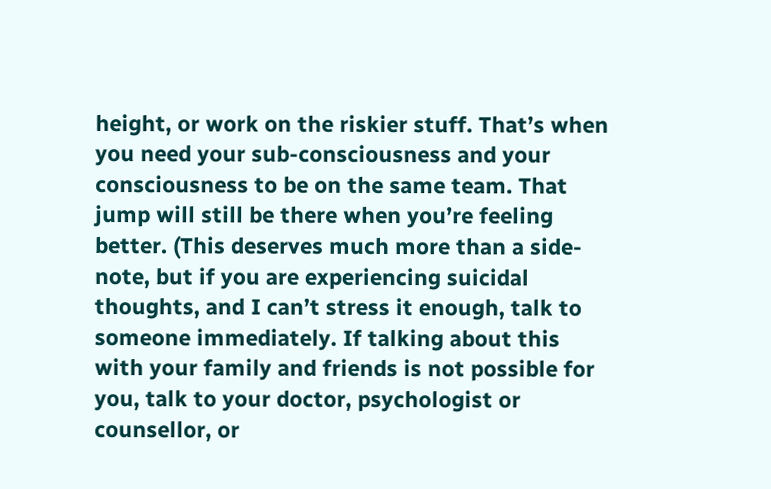height, or work on the riskier stuff. That’s when you need your sub-consciousness and your consciousness to be on the same team. That jump will still be there when you’re feeling better. (This deserves much more than a side-note, but if you are experiencing suicidal thoughts, and I can’t stress it enough, talk to someone immediately. If talking about this with your family and friends is not possible for you, talk to your doctor, psychologist or counsellor, or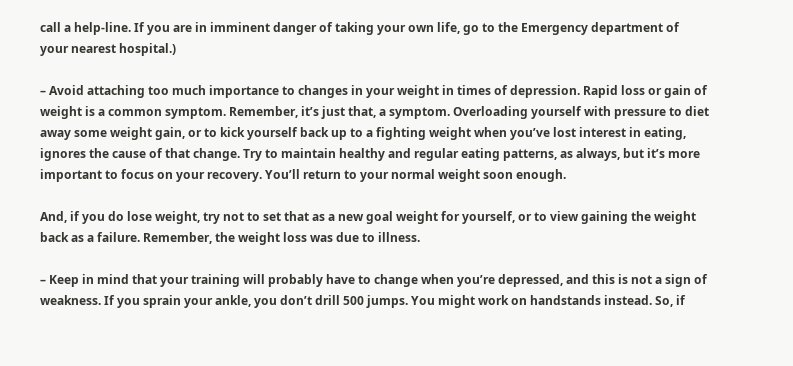call a help-line. If you are in imminent danger of taking your own life, go to the Emergency department of your nearest hospital.)

– Avoid attaching too much importance to changes in your weight in times of depression. Rapid loss or gain of weight is a common symptom. Remember, it’s just that, a symptom. Overloading yourself with pressure to diet away some weight gain, or to kick yourself back up to a fighting weight when you’ve lost interest in eating, ignores the cause of that change. Try to maintain healthy and regular eating patterns, as always, but it’s more important to focus on your recovery. You’ll return to your normal weight soon enough.

And, if you do lose weight, try not to set that as a new goal weight for yourself, or to view gaining the weight back as a failure. Remember, the weight loss was due to illness.

– Keep in mind that your training will probably have to change when you’re depressed, and this is not a sign of weakness. If you sprain your ankle, you don’t drill 500 jumps. You might work on handstands instead. So, if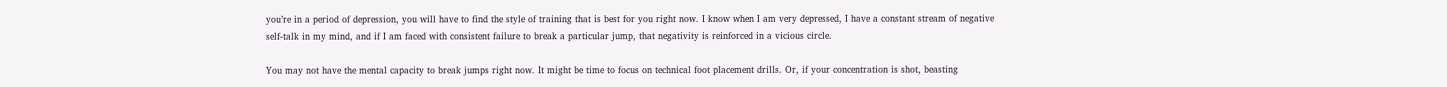you’re in a period of depression, you will have to find the style of training that is best for you right now. I know when I am very depressed, I have a constant stream of negative self-talk in my mind, and if I am faced with consistent failure to break a particular jump, that negativity is reinforced in a vicious circle.

You may not have the mental capacity to break jumps right now. It might be time to focus on technical foot placement drills. Or, if your concentration is shot, beasting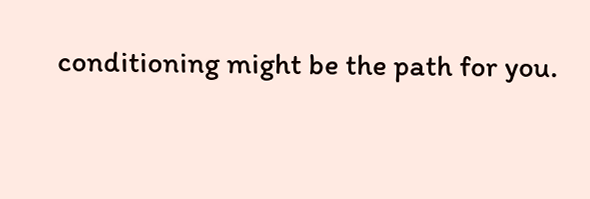conditioning might be the path for you.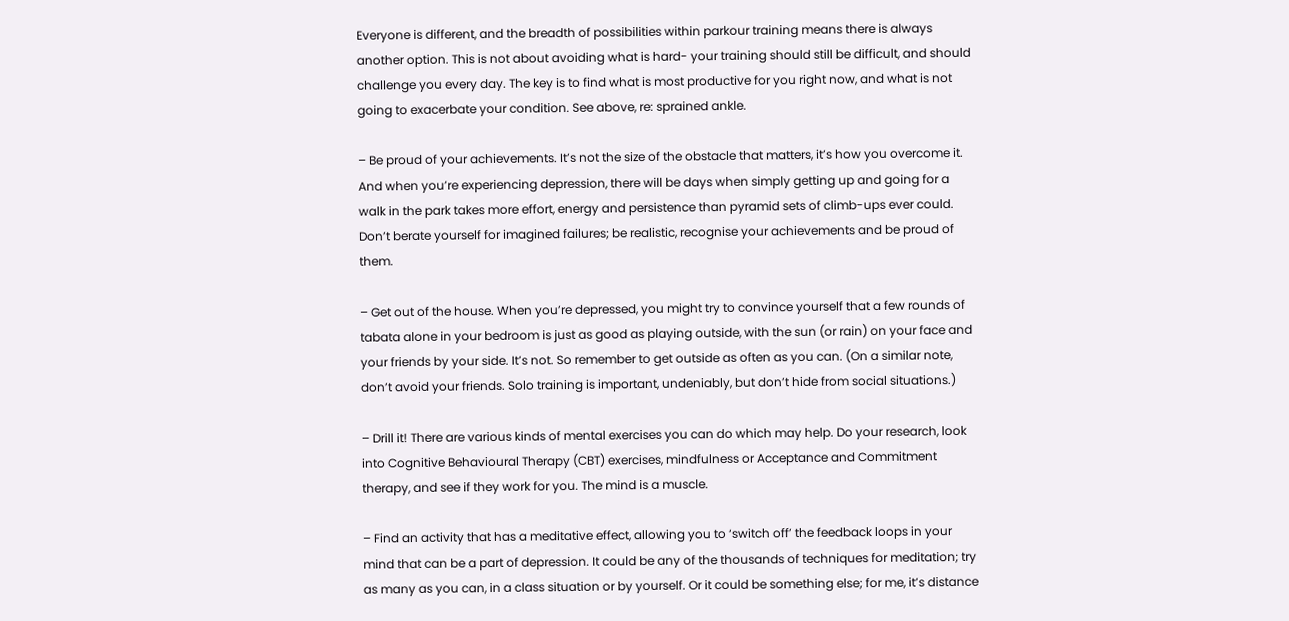Everyone is different, and the breadth of possibilities within parkour training means there is always another option. This is not about avoiding what is hard- your training should still be difficult, and should challenge you every day. The key is to find what is most productive for you right now, and what is not going to exacerbate your condition. See above, re: sprained ankle.

– Be proud of your achievements. It’s not the size of the obstacle that matters, it’s how you overcome it. And when you’re experiencing depression, there will be days when simply getting up and going for a walk in the park takes more effort, energy and persistence than pyramid sets of climb-ups ever could. Don’t berate yourself for imagined failures; be realistic, recognise your achievements and be proud of them.

– Get out of the house. When you’re depressed, you might try to convince yourself that a few rounds of tabata alone in your bedroom is just as good as playing outside, with the sun (or rain) on your face and your friends by your side. It’s not. So remember to get outside as often as you can. (On a similar note, don’t avoid your friends. Solo training is important, undeniably, but don’t hide from social situations.)

– Drill it! There are various kinds of mental exercises you can do which may help. Do your research, look into Cognitive Behavioural Therapy (CBT) exercises, mindfulness or Acceptance and Commitment therapy, and see if they work for you. The mind is a muscle.

– Find an activity that has a meditative effect, allowing you to ‘switch off’ the feedback loops in your mind that can be a part of depression. It could be any of the thousands of techniques for meditation; try as many as you can, in a class situation or by yourself. Or it could be something else; for me, it’s distance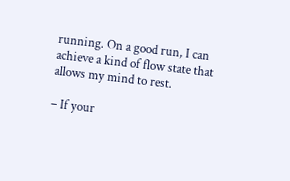running. On a good run, I can achieve a kind of flow state that allows my mind to rest.

– If your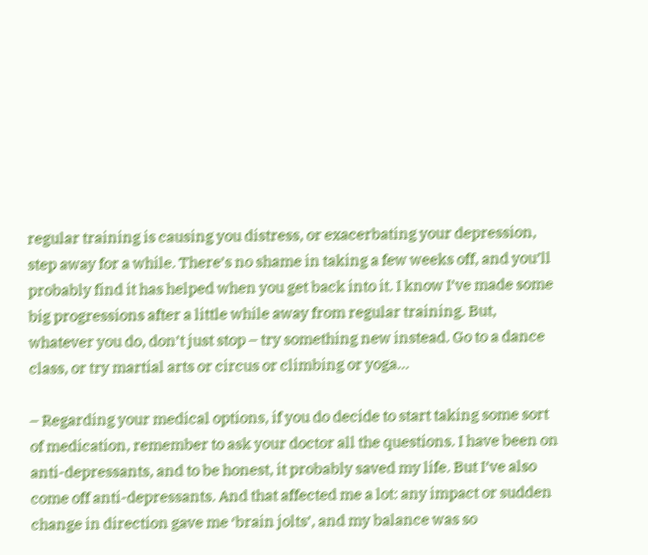regular training is causing you distress, or exacerbating your depression, step away for a while. There’s no shame in taking a few weeks off, and you’ll probably find it has helped when you get back into it. I know I’ve made some big progressions after a little while away from regular training. But, whatever you do, don’t just stop – try something new instead. Go to a dance class, or try martial arts or circus or climbing or yoga…

– Regarding your medical options, if you do decide to start taking some sort of medication, remember to ask your doctor all the questions. I have been on anti-depressants, and to be honest, it probably saved my life. But I’ve also come off anti-depressants. And that affected me a lot: any impact or sudden change in direction gave me ‘brain jolts’, and my balance was so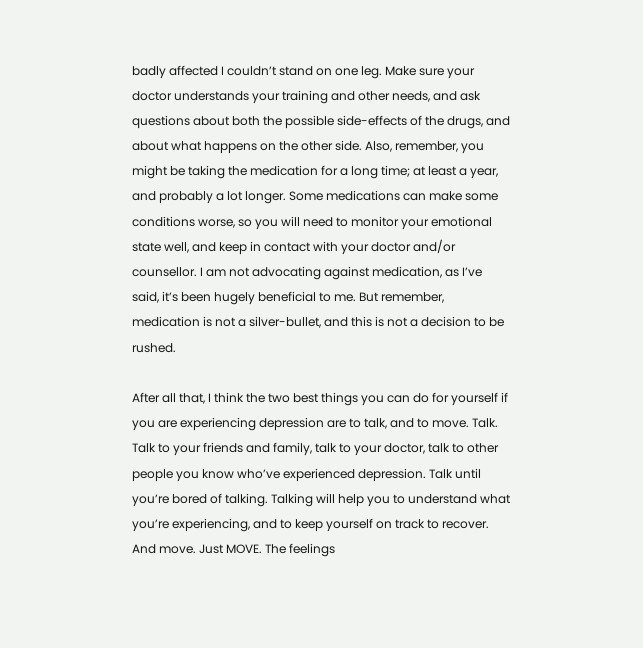badly affected I couldn’t stand on one leg. Make sure your doctor understands your training and other needs, and ask questions about both the possible side-effects of the drugs, and about what happens on the other side. Also, remember, you might be taking the medication for a long time; at least a year, and probably a lot longer. Some medications can make some conditions worse, so you will need to monitor your emotional state well, and keep in contact with your doctor and/or counsellor. I am not advocating against medication, as I’ve said, it’s been hugely beneficial to me. But remember, medication is not a silver-bullet, and this is not a decision to be rushed.

After all that, I think the two best things you can do for yourself if you are experiencing depression are to talk, and to move. Talk. Talk to your friends and family, talk to your doctor, talk to other people you know who’ve experienced depression. Talk until you’re bored of talking. Talking will help you to understand what you’re experiencing, and to keep yourself on track to recover. And move. Just MOVE. The feelings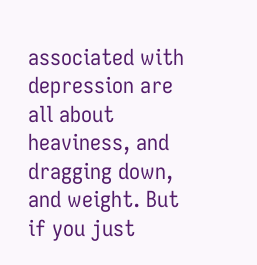associated with depression are all about heaviness, and dragging down, and weight. But if you just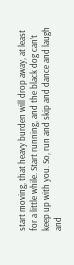start moving, that heavy burden will drop away, at least for a little while. Start running, and the black dog can’t keep up with you. So, run and skip and dance and laugh and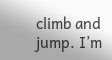climb and jump. I’m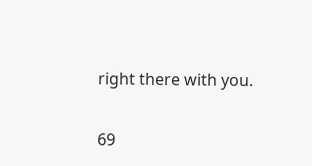right there with you.

69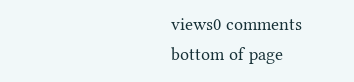views0 comments
bottom of page